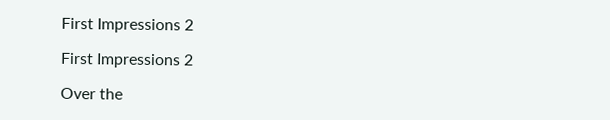First Impressions 2

First Impressions 2

Over the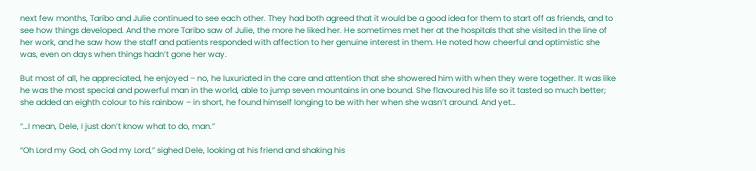next few months, Taribo and Julie continued to see each other. They had both agreed that it would be a good idea for them to start off as friends, and to see how things developed. And the more Taribo saw of Julie, the more he liked her. He sometimes met her at the hospitals that she visited in the line of her work, and he saw how the staff and patients responded with affection to her genuine interest in them. He noted how cheerful and optimistic she was, even on days when things hadn’t gone her way.

But most of all, he appreciated, he enjoyed – no, he luxuriated in the care and attention that she showered him with when they were together. It was like he was the most special and powerful man in the world, able to jump seven mountains in one bound. She flavoured his life so it tasted so much better; she added an eighth colour to his rainbow – in short, he found himself longing to be with her when she wasn’t around. And yet…

“…I mean, Dele, I just don’t know what to do, man.”

“Oh Lord my God, oh God my Lord,” sighed Dele, looking at his friend and shaking his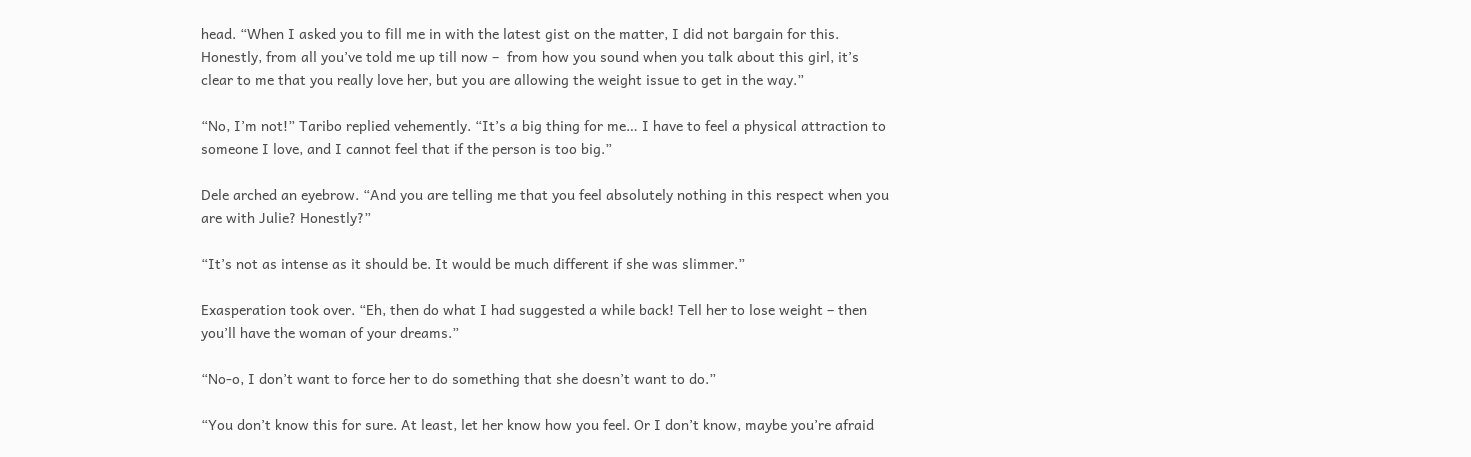head. “When I asked you to fill me in with the latest gist on the matter, I did not bargain for this. Honestly, from all you’ve told me up till now –  from how you sound when you talk about this girl, it’s clear to me that you really love her, but you are allowing the weight issue to get in the way.”

“No, I’m not!” Taribo replied vehemently. “It’s a big thing for me… I have to feel a physical attraction to someone I love, and I cannot feel that if the person is too big.”

Dele arched an eyebrow. “And you are telling me that you feel absolutely nothing in this respect when you are with Julie? Honestly?”

“It’s not as intense as it should be. It would be much different if she was slimmer.”

Exasperation took over. “Eh, then do what I had suggested a while back! Tell her to lose weight – then you’ll have the woman of your dreams.”

“No-o, I don’t want to force her to do something that she doesn’t want to do.”

“You don’t know this for sure. At least, let her know how you feel. Or I don’t know, maybe you’re afraid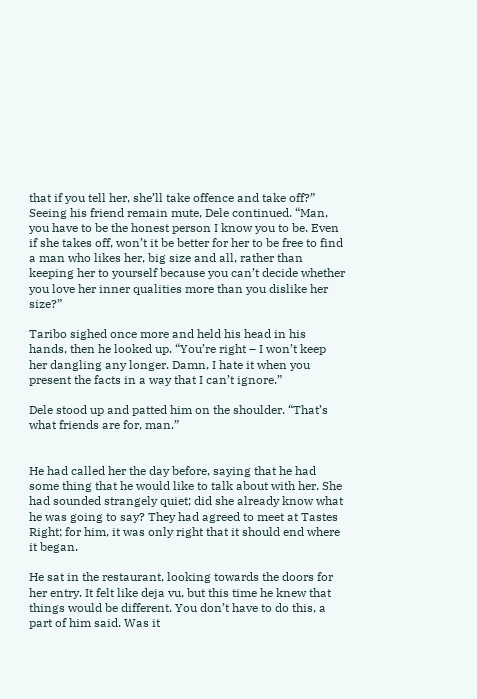that if you tell her, she’ll take offence and take off?” Seeing his friend remain mute, Dele continued. “Man, you have to be the honest person I know you to be. Even if she takes off, won’t it be better for her to be free to find a man who likes her, big size and all, rather than keeping her to yourself because you can’t decide whether you love her inner qualities more than you dislike her size?”

Taribo sighed once more and held his head in his hands, then he looked up. “You’re right – I won’t keep her dangling any longer. Damn, I hate it when you present the facts in a way that I can’t ignore.”

Dele stood up and patted him on the shoulder. “That’s what friends are for, man.”


He had called her the day before, saying that he had some thing that he would like to talk about with her. She had sounded strangely quiet; did she already know what he was going to say? They had agreed to meet at Tastes Right; for him, it was only right that it should end where it began.

He sat in the restaurant, looking towards the doors for her entry. It felt like deja vu, but this time he knew that things would be different. You don’t have to do this, a part of him said. Was it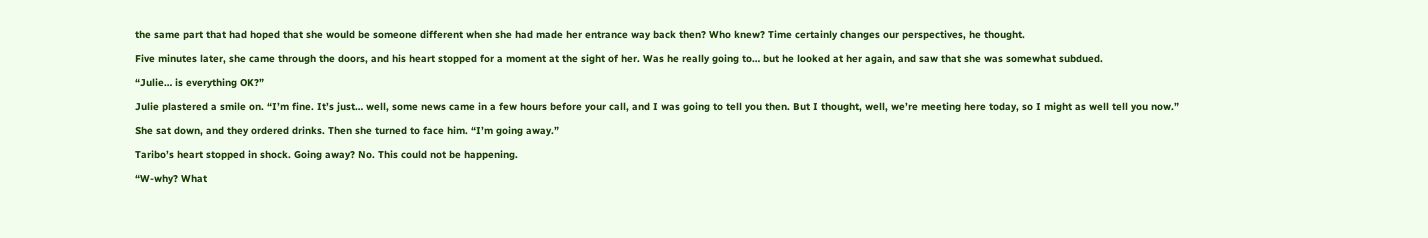the same part that had hoped that she would be someone different when she had made her entrance way back then? Who knew? Time certainly changes our perspectives, he thought.

Five minutes later, she came through the doors, and his heart stopped for a moment at the sight of her. Was he really going to… but he looked at her again, and saw that she was somewhat subdued.

“Julie… is everything OK?”

Julie plastered a smile on. “I’m fine. It’s just… well, some news came in a few hours before your call, and I was going to tell you then. But I thought, well, we’re meeting here today, so I might as well tell you now.”

She sat down, and they ordered drinks. Then she turned to face him. “I’m going away.”

Taribo’s heart stopped in shock. Going away? No. This could not be happening.

“W-why? What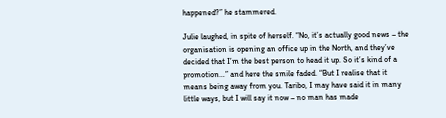happened?” he stammered.

Julie laughed, in spite of herself. “No, it’s actually good news – the organisation is opening an office up in the North, and they’ve decided that I’m the best person to head it up. So it’s kind of a promotion…” and here the smile faded. “But I realise that it means being away from you. Taribo, I may have said it in many little ways, but I will say it now – no man has made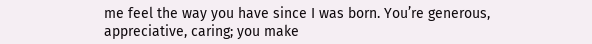me feel the way you have since I was born. You’re generous, appreciative, caring; you make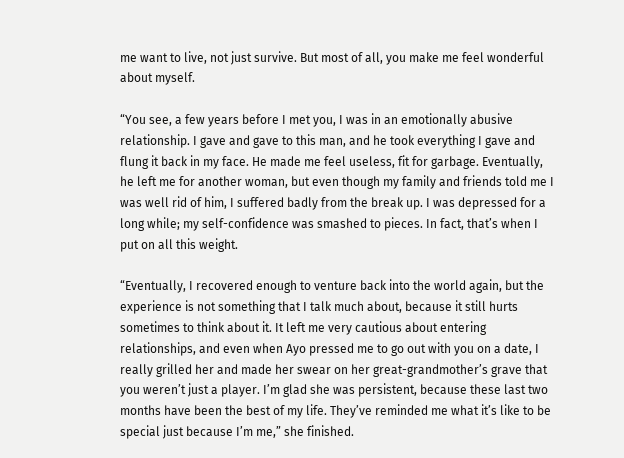me want to live, not just survive. But most of all, you make me feel wonderful about myself.

“You see, a few years before I met you, I was in an emotionally abusive relationship. I gave and gave to this man, and he took everything I gave and flung it back in my face. He made me feel useless, fit for garbage. Eventually, he left me for another woman, but even though my family and friends told me I was well rid of him, I suffered badly from the break up. I was depressed for a long while; my self-confidence was smashed to pieces. In fact, that’s when I put on all this weight.

“Eventually, I recovered enough to venture back into the world again, but the experience is not something that I talk much about, because it still hurts sometimes to think about it. It left me very cautious about entering relationships, and even when Ayo pressed me to go out with you on a date, I really grilled her and made her swear on her great-grandmother’s grave that you weren’t just a player. I’m glad she was persistent, because these last two months have been the best of my life. They’ve reminded me what it’s like to be special just because I’m me,” she finished.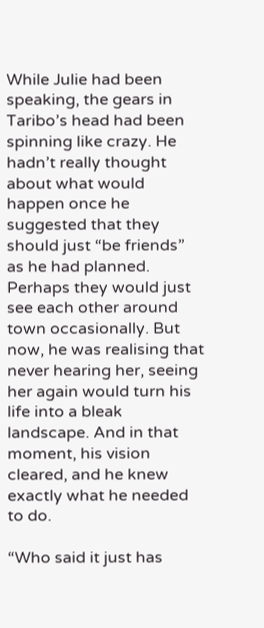While Julie had been speaking, the gears in Taribo’s head had been spinning like crazy. He hadn’t really thought about what would happen once he suggested that they should just “be friends” as he had planned. Perhaps they would just see each other around town occasionally. But now, he was realising that never hearing her, seeing her again would turn his life into a bleak landscape. And in that moment, his vision cleared, and he knew exactly what he needed to do.

“Who said it just has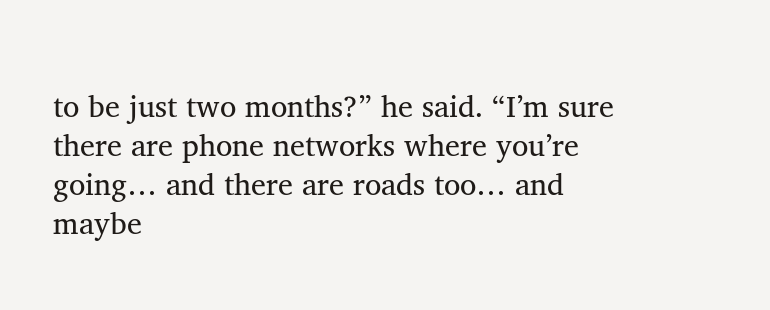to be just two months?” he said. “I’m sure there are phone networks where you’re going… and there are roads too… and maybe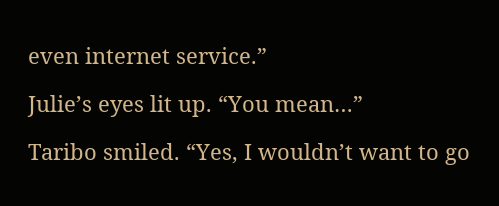even internet service.”

Julie’s eyes lit up. “You mean…”

Taribo smiled. “Yes, I wouldn’t want to go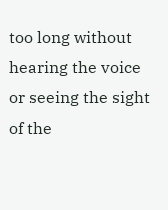too long without hearing the voice or seeing the sight of the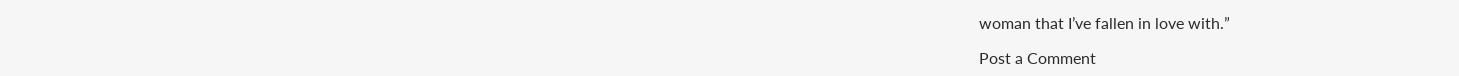woman that I’ve fallen in love with.”

Post a Comment